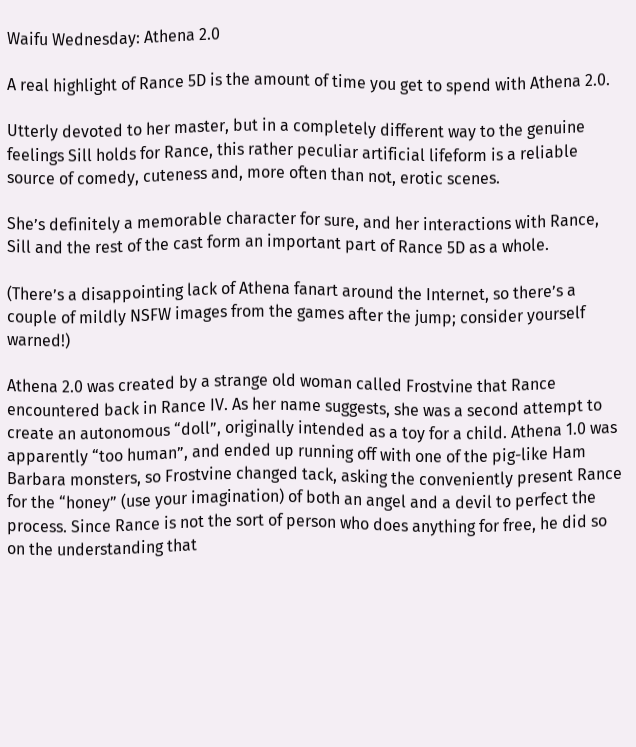Waifu Wednesday: Athena 2.0

A real highlight of Rance 5D is the amount of time you get to spend with Athena 2.0.

Utterly devoted to her master, but in a completely different way to the genuine feelings Sill holds for Rance, this rather peculiar artificial lifeform is a reliable source of comedy, cuteness and, more often than not, erotic scenes.

She’s definitely a memorable character for sure, and her interactions with Rance, Sill and the rest of the cast form an important part of Rance 5D as a whole.

(There’s a disappointing lack of Athena fanart around the Internet, so there’s a couple of mildly NSFW images from the games after the jump; consider yourself warned!)

Athena 2.0 was created by a strange old woman called Frostvine that Rance encountered back in Rance IV. As her name suggests, she was a second attempt to create an autonomous “doll”, originally intended as a toy for a child. Athena 1.0 was apparently “too human”, and ended up running off with one of the pig-like Ham Barbara monsters, so Frostvine changed tack, asking the conveniently present Rance for the “honey” (use your imagination) of both an angel and a devil to perfect the process. Since Rance is not the sort of person who does anything for free, he did so on the understanding that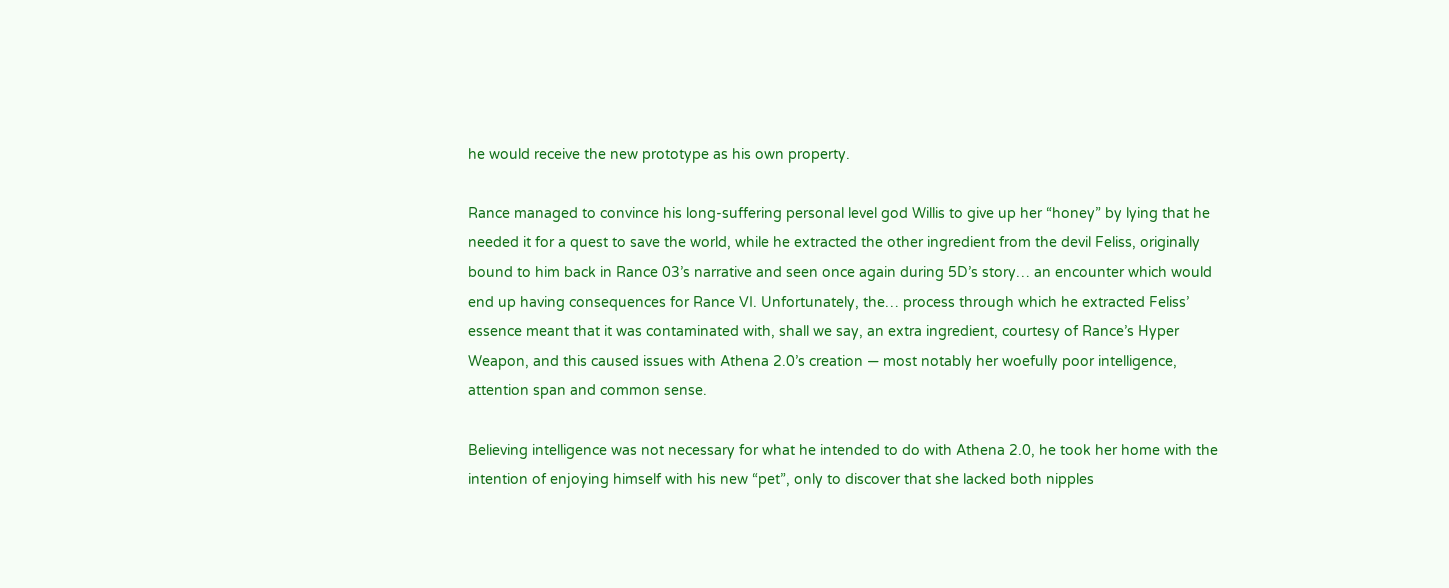he would receive the new prototype as his own property.

Rance managed to convince his long-suffering personal level god Willis to give up her “honey” by lying that he needed it for a quest to save the world, while he extracted the other ingredient from the devil Feliss, originally bound to him back in Rance 03’s narrative and seen once again during 5D’s story… an encounter which would end up having consequences for Rance VI. Unfortunately, the… process through which he extracted Feliss’ essence meant that it was contaminated with, shall we say, an extra ingredient, courtesy of Rance’s Hyper Weapon, and this caused issues with Athena 2.0’s creation — most notably her woefully poor intelligence, attention span and common sense.

Believing intelligence was not necessary for what he intended to do with Athena 2.0, he took her home with the intention of enjoying himself with his new “pet”, only to discover that she lacked both nipples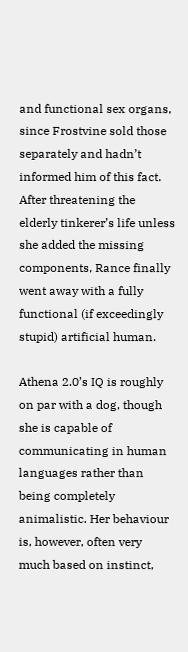and functional sex organs, since Frostvine sold those separately and hadn’t informed him of this fact. After threatening the elderly tinkerer’s life unless she added the missing components, Rance finally went away with a fully functional (if exceedingly stupid) artificial human.

Athena 2.0’s IQ is roughly on par with a dog, though she is capable of communicating in human languages rather than being completely animalistic. Her behaviour is, however, often very much based on instinct,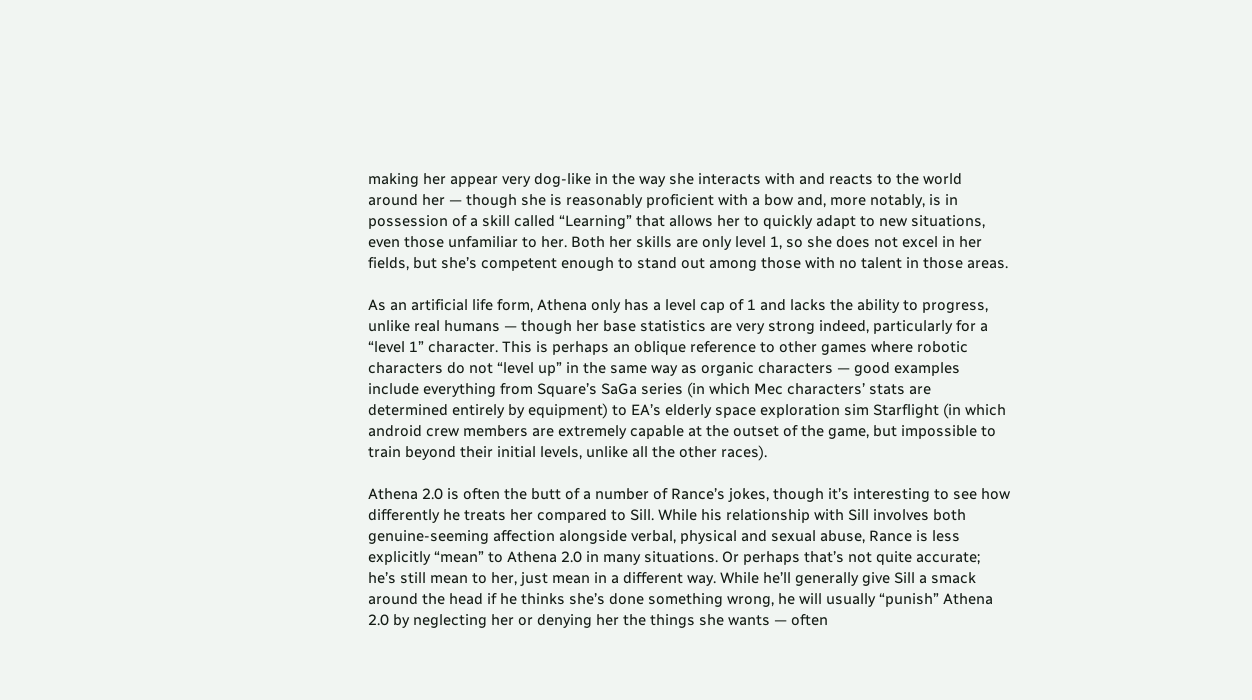making her appear very dog-like in the way she interacts with and reacts to the world around her — though she is reasonably proficient with a bow and, more notably, is in possession of a skill called “Learning” that allows her to quickly adapt to new situations, even those unfamiliar to her. Both her skills are only level 1, so she does not excel in her fields, but she’s competent enough to stand out among those with no talent in those areas.

As an artificial life form, Athena only has a level cap of 1 and lacks the ability to progress, unlike real humans — though her base statistics are very strong indeed, particularly for a “level 1” character. This is perhaps an oblique reference to other games where robotic characters do not “level up” in the same way as organic characters — good examples include everything from Square’s SaGa series (in which Mec characters’ stats are determined entirely by equipment) to EA’s elderly space exploration sim Starflight (in which android crew members are extremely capable at the outset of the game, but impossible to train beyond their initial levels, unlike all the other races).

Athena 2.0 is often the butt of a number of Rance’s jokes, though it’s interesting to see how differently he treats her compared to Sill. While his relationship with Sill involves both genuine-seeming affection alongside verbal, physical and sexual abuse, Rance is less explicitly “mean” to Athena 2.0 in many situations. Or perhaps that’s not quite accurate; he’s still mean to her, just mean in a different way. While he’ll generally give Sill a smack around the head if he thinks she’s done something wrong, he will usually “punish” Athena 2.0 by neglecting her or denying her the things she wants — often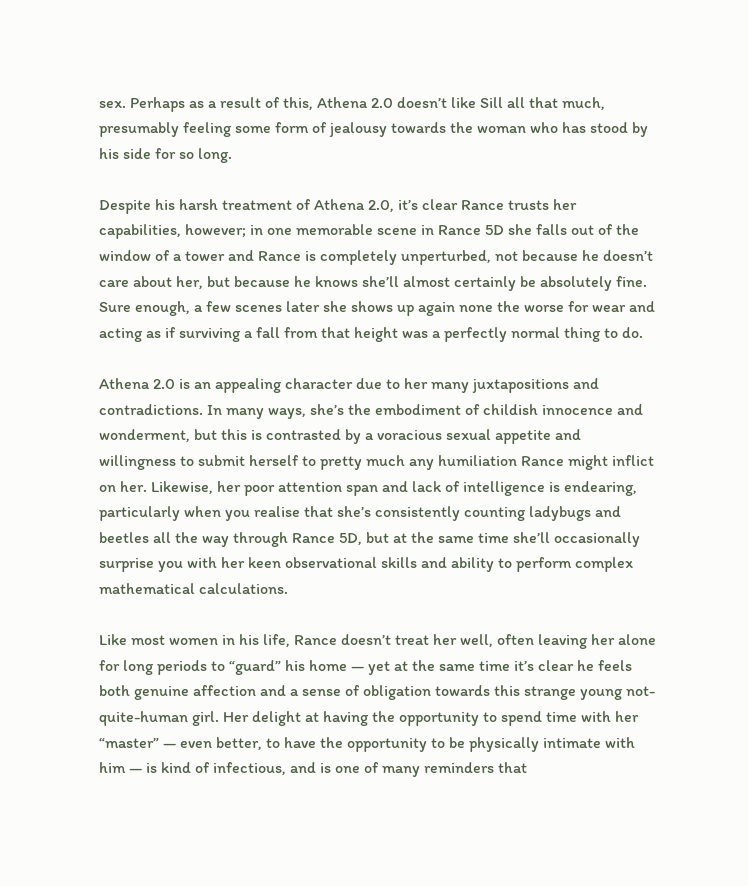sex. Perhaps as a result of this, Athena 2.0 doesn’t like Sill all that much, presumably feeling some form of jealousy towards the woman who has stood by his side for so long.

Despite his harsh treatment of Athena 2.0, it’s clear Rance trusts her capabilities, however; in one memorable scene in Rance 5D she falls out of the window of a tower and Rance is completely unperturbed, not because he doesn’t care about her, but because he knows she’ll almost certainly be absolutely fine. Sure enough, a few scenes later she shows up again none the worse for wear and acting as if surviving a fall from that height was a perfectly normal thing to do.

Athena 2.0 is an appealing character due to her many juxtapositions and contradictions. In many ways, she’s the embodiment of childish innocence and wonderment, but this is contrasted by a voracious sexual appetite and willingness to submit herself to pretty much any humiliation Rance might inflict on her. Likewise, her poor attention span and lack of intelligence is endearing, particularly when you realise that she’s consistently counting ladybugs and beetles all the way through Rance 5D, but at the same time she’ll occasionally surprise you with her keen observational skills and ability to perform complex mathematical calculations.

Like most women in his life, Rance doesn’t treat her well, often leaving her alone for long periods to “guard” his home — yet at the same time it’s clear he feels both genuine affection and a sense of obligation towards this strange young not-quite-human girl. Her delight at having the opportunity to spend time with her “master” — even better, to have the opportunity to be physically intimate with him — is kind of infectious, and is one of many reminders that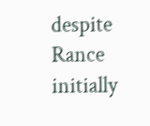despite Rance initially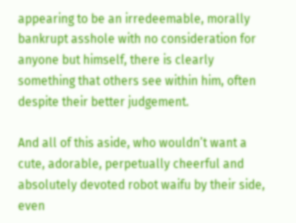appearing to be an irredeemable, morally bankrupt asshole with no consideration for anyone but himself, there is clearly something that others see within him, often despite their better judgement.

And all of this aside, who wouldn’t want a cute, adorable, perpetually cheerful and absolutely devoted robot waifu by their side, even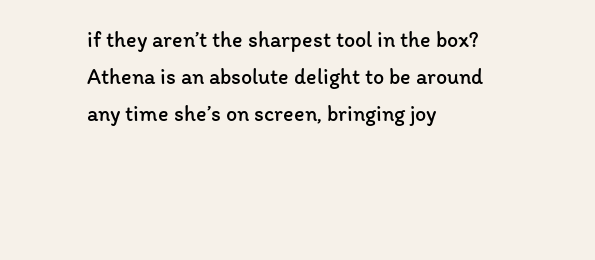if they aren’t the sharpest tool in the box? Athena is an absolute delight to be around any time she’s on screen, bringing joy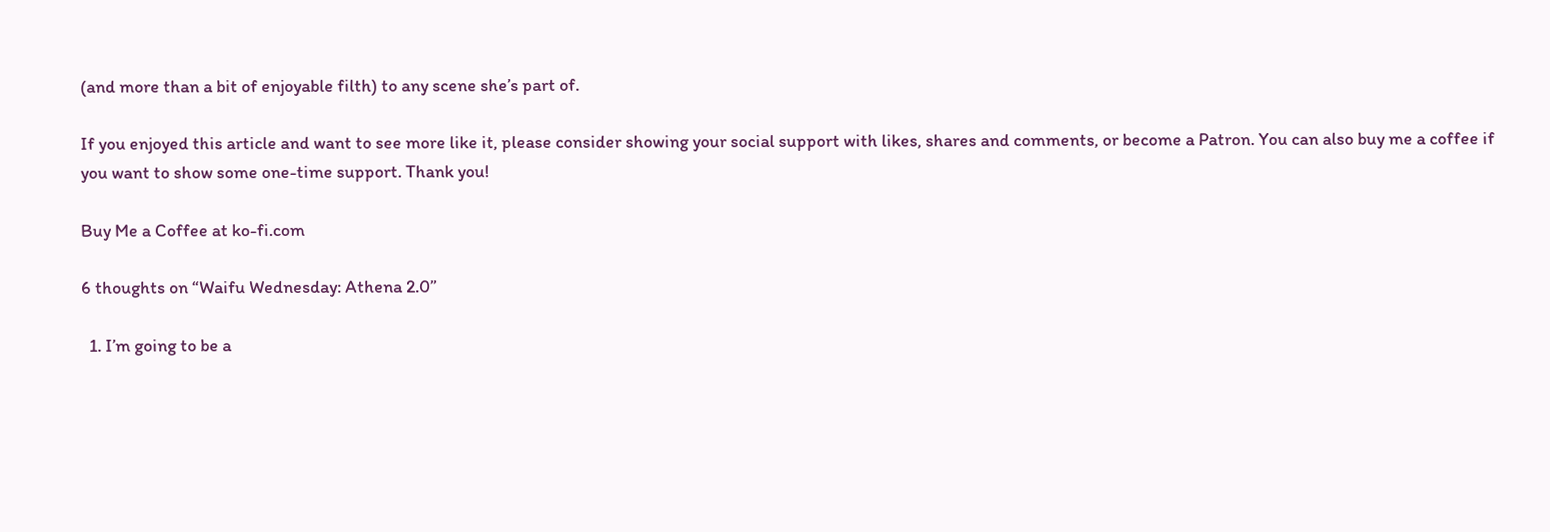(and more than a bit of enjoyable filth) to any scene she’s part of.

If you enjoyed this article and want to see more like it, please consider showing your social support with likes, shares and comments, or become a Patron. You can also buy me a coffee if you want to show some one-time support. Thank you!

Buy Me a Coffee at ko-fi.com

6 thoughts on “Waifu Wednesday: Athena 2.0”

  1. I’m going to be a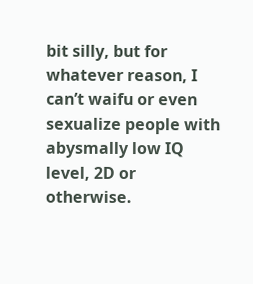bit silly, but for whatever reason, I can’t waifu or even sexualize people with abysmally low IQ level, 2D or otherwise.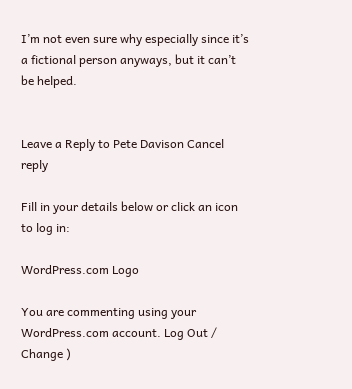I’m not even sure why especially since it’s a fictional person anyways, but it can’t be helped.


Leave a Reply to Pete Davison Cancel reply

Fill in your details below or click an icon to log in:

WordPress.com Logo

You are commenting using your WordPress.com account. Log Out /  Change )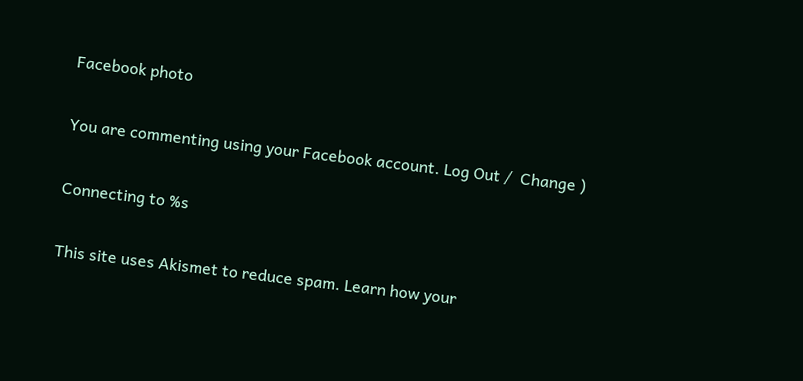Facebook photo

You are commenting using your Facebook account. Log Out /  Change )

Connecting to %s

This site uses Akismet to reduce spam. Learn how your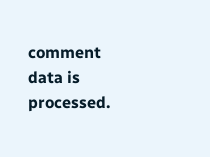comment data is processed.